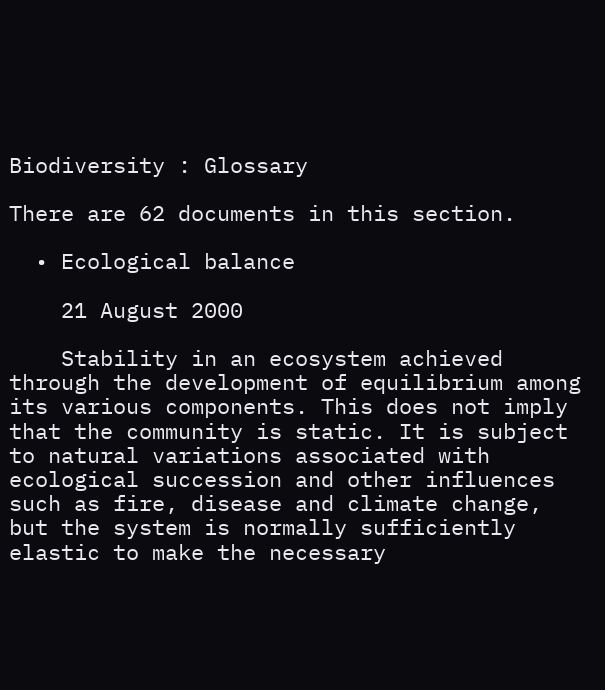Biodiversity : Glossary

There are 62 documents in this section.

  • Ecological balance

    21 August 2000

    Stability in an ecosystem achieved through the development of equilibrium among its various components. This does not imply that the community is static. It is subject to natural variations associated with ecological succession and other influences such as fire, disease and climate change, but the system is normally sufficiently elastic to make the necessary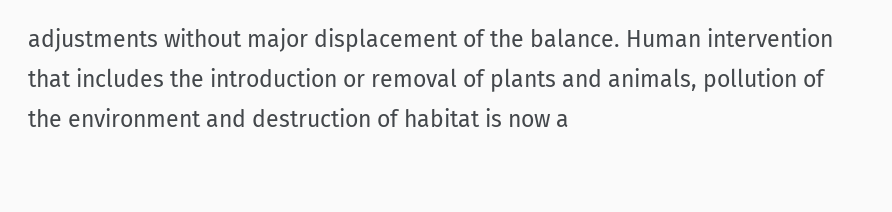adjustments without major displacement of the balance. Human intervention that includes the introduction or removal of plants and animals, pollution of the environment and destruction of habitat is now a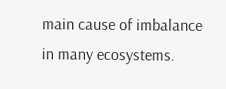main cause of imbalance in many ecosystems.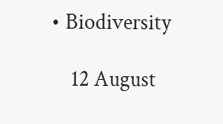• Biodiversity

    12 August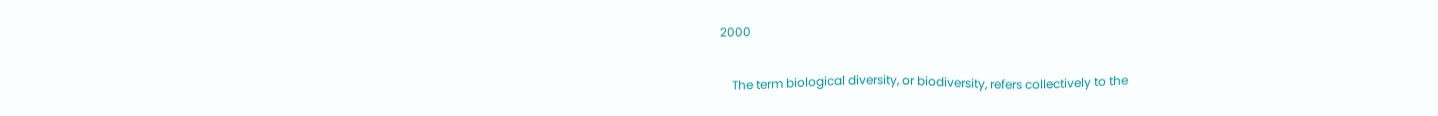2000

    The term biological diversity, or biodiversity, refers collectively to the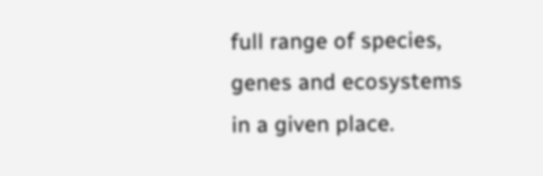full range of species, genes and ecosystems in a given place.